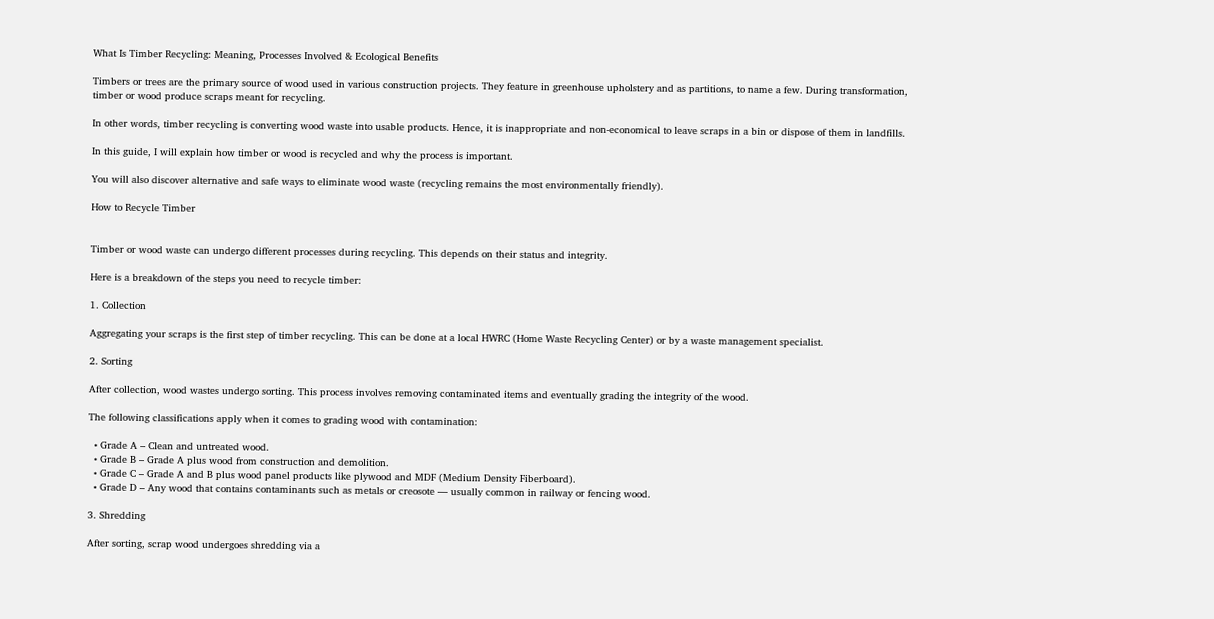What Is Timber Recycling: Meaning, Processes Involved & Ecological Benefits

Timbers or trees are the primary source of wood used in various construction projects. They feature in greenhouse upholstery and as partitions, to name a few. During transformation, timber or wood produce scraps meant for recycling.

In other words, timber recycling is converting wood waste into usable products. Hence, it is inappropriate and non-economical to leave scraps in a bin or dispose of them in landfills.

In this guide, I will explain how timber or wood is recycled and why the process is important.

You will also discover alternative and safe ways to eliminate wood waste (recycling remains the most environmentally friendly).

How to Recycle Timber


Timber or wood waste can undergo different processes during recycling. This depends on their status and integrity.

Here is a breakdown of the steps you need to recycle timber:

1. Collection

Aggregating your scraps is the first step of timber recycling. This can be done at a local HWRC (Home Waste Recycling Center) or by a waste management specialist.

2. Sorting

After collection, wood wastes undergo sorting. This process involves removing contaminated items and eventually grading the integrity of the wood.

The following classifications apply when it comes to grading wood with contamination:

  • Grade A – Clean and untreated wood.
  • Grade B – Grade A plus wood from construction and demolition.
  • Grade C – Grade A and B plus wood panel products like plywood and MDF (Medium Density Fiberboard).
  • Grade D – Any wood that contains contaminants such as metals or creosote — usually common in railway or fencing wood.

3. Shredding

After sorting, scrap wood undergoes shredding via a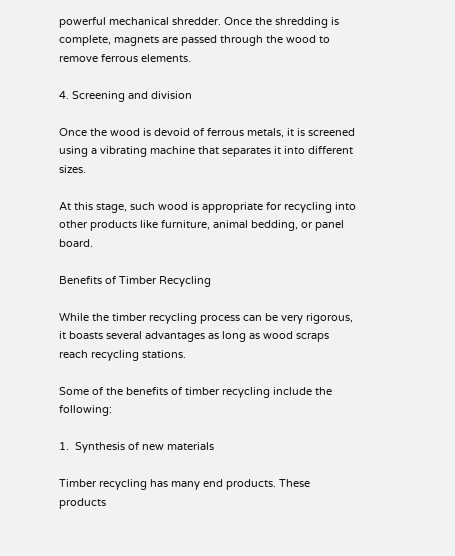powerful mechanical shredder. Once the shredding is complete, magnets are passed through the wood to remove ferrous elements.

4. Screening and division

Once the wood is devoid of ferrous metals, it is screened using a vibrating machine that separates it into different sizes.

At this stage, such wood is appropriate for recycling into other products like furniture, animal bedding, or panel board.

Benefits of Timber Recycling

While the timber recycling process can be very rigorous, it boasts several advantages as long as wood scraps reach recycling stations.

Some of the benefits of timber recycling include the following:

1.  Synthesis of new materials

Timber recycling has many end products. These products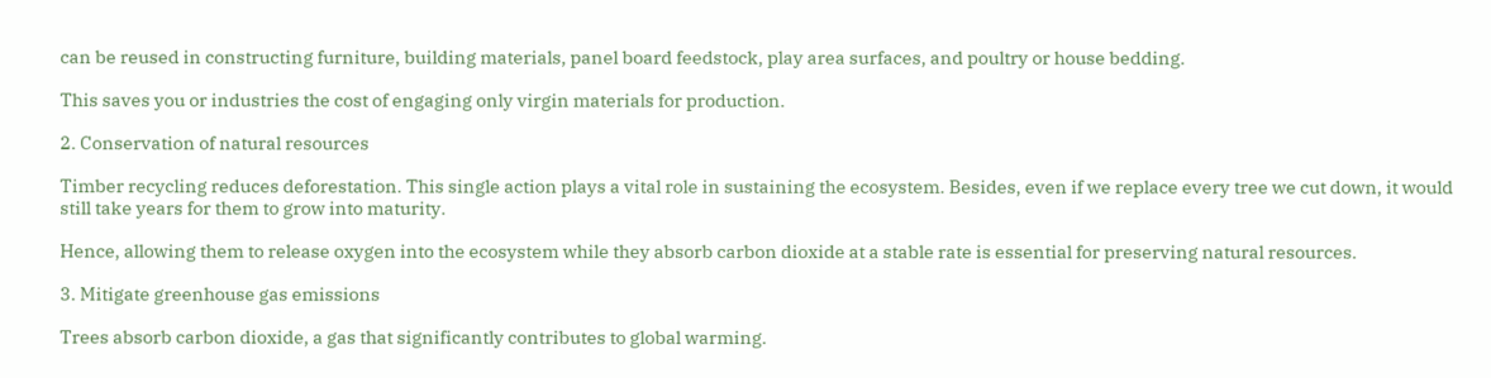can be reused in constructing furniture, building materials, panel board feedstock, play area surfaces, and poultry or house bedding.

This saves you or industries the cost of engaging only virgin materials for production.

2. Conservation of natural resources

Timber recycling reduces deforestation. This single action plays a vital role in sustaining the ecosystem. Besides, even if we replace every tree we cut down, it would still take years for them to grow into maturity.

Hence, allowing them to release oxygen into the ecosystem while they absorb carbon dioxide at a stable rate is essential for preserving natural resources.

3. Mitigate greenhouse gas emissions

Trees absorb carbon dioxide, a gas that significantly contributes to global warming.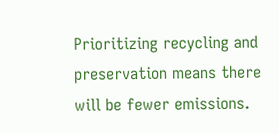Prioritizing recycling and preservation means there will be fewer emissions.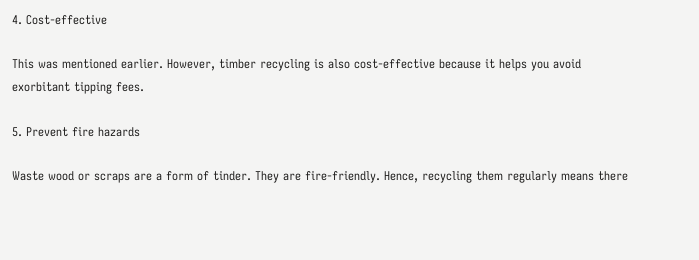4. Cost-effective

This was mentioned earlier. However, timber recycling is also cost-effective because it helps you avoid exorbitant tipping fees.

5. Prevent fire hazards

Waste wood or scraps are a form of tinder. They are fire-friendly. Hence, recycling them regularly means there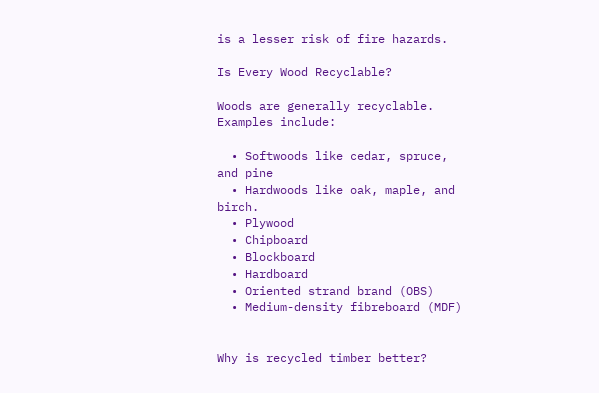is a lesser risk of fire hazards.

Is Every Wood Recyclable?

Woods are generally recyclable. Examples include:

  • Softwoods like cedar, spruce, and pine
  • Hardwoods like oak, maple, and birch.
  • Plywood
  • Chipboard
  • Blockboard
  • Hardboard
  • Oriented strand brand (OBS)
  • Medium-density fibreboard (MDF)


Why is recycled timber better?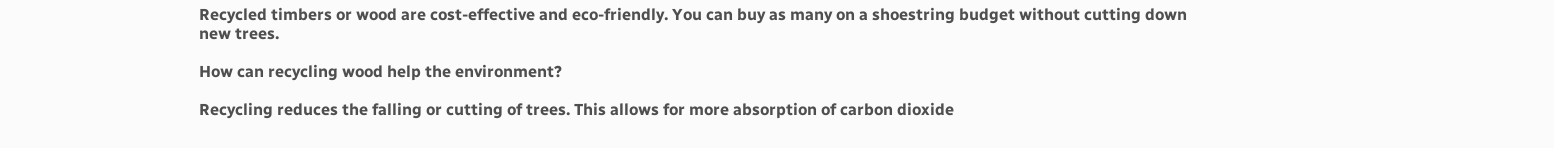Recycled timbers or wood are cost-effective and eco-friendly. You can buy as many on a shoestring budget without cutting down new trees.

How can recycling wood help the environment?

Recycling reduces the falling or cutting of trees. This allows for more absorption of carbon dioxide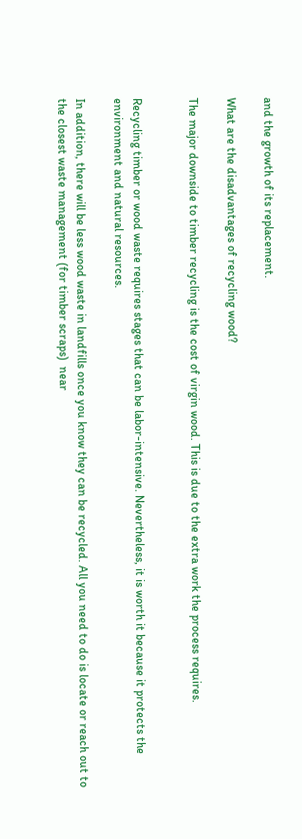and the growth of its replacement.

What are the disadvantages of recycling wood?

The major downside to timber recycling is the cost of virgin wood. This is due to the extra work the process requires.


Recycling timber or wood waste requires stages that can be labor-intensive. Nevertheless, it is worth it because it protects the environment and natural resources.

In addition, there will be less wood waste in landfills once you know they can be recycled. All you need to do is locate or reach out to the closest waste management (for timber scraps)  near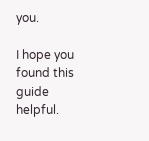you.

I hope you found this guide helpful.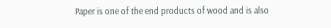Paper is one of the end products of wood and is also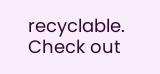recyclable. Check out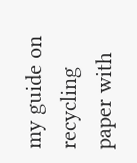my guide on recycling paper with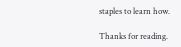staples to learn how.

Thanks for reading.